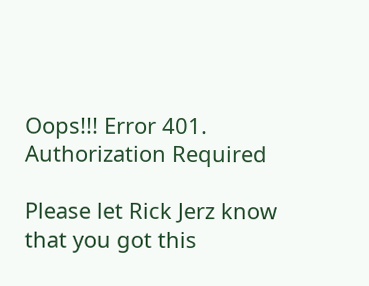Oops!!! Error 401. Authorization Required

Please let Rick Jerz know that you got this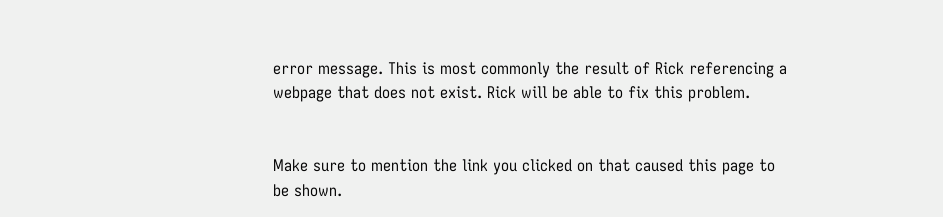error message. This is most commonly the result of Rick referencing a webpage that does not exist. Rick will be able to fix this problem.


Make sure to mention the link you clicked on that caused this page to be shown.